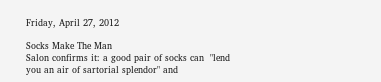Friday, April 27, 2012

Socks Make The Man
Salon confirms it: a good pair of socks can  "lend you an air of sartorial splendor" and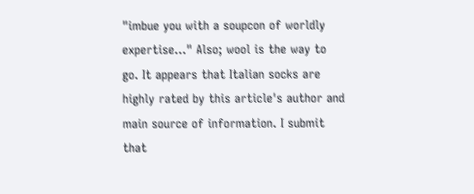"imbue you with a soupcon of worldly expertise..." Also; wool is the way to go. It appears that Italian socks are highly rated by this article's author and main source of information. I submit that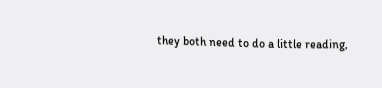they both need to do a little reading,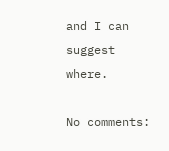and I can suggest where.

No comments: